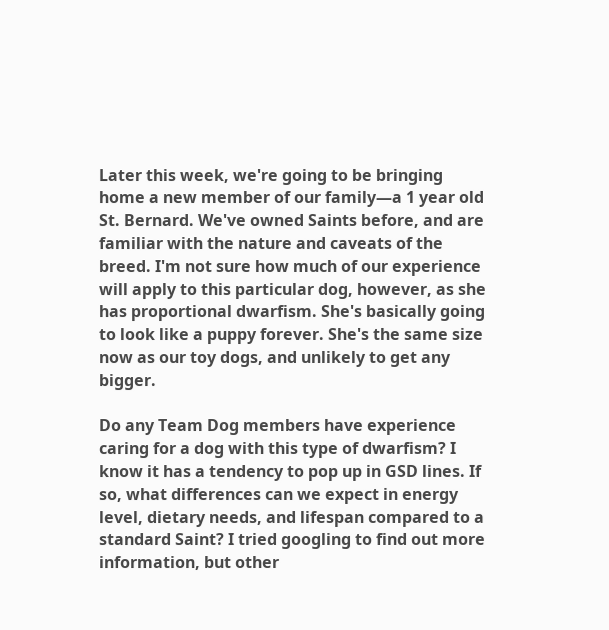Later this week, we're going to be bringing home a new member of our family—a 1 year old St. Bernard. We've owned Saints before, and are familiar with the nature and caveats of the breed. I'm not sure how much of our experience will apply to this particular dog, however, as she has proportional dwarfism. She's basically going to look like a puppy forever. She's the same size now as our toy dogs, and unlikely to get any bigger.

Do any Team Dog members have experience caring for a dog with this type of dwarfism? I know it has a tendency to pop up in GSD lines. If so, what differences can we expect in energy level, dietary needs, and lifespan compared to a standard Saint? I tried googling to find out more information, but other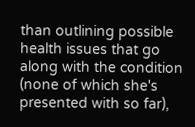than outlining possible health issues that go along with the condition (none of which she's presented with so far),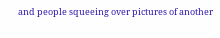and people squeeing over pictures of another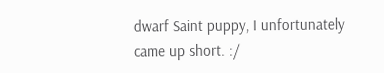dwarf Saint puppy, I unfortunately came up short. :/